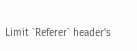Limit `Referer` header's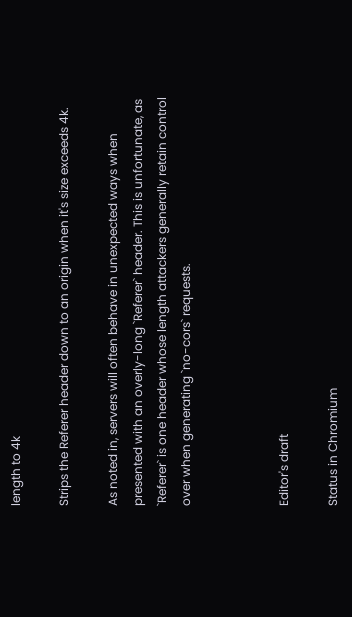length to 4k

Strips the Referer header down to an origin when it's size exceeds 4k.

As noted in, servers will often behave in unexpected ways when presented with an overly-long `Referer` header. This is unfortunate, as `Referer` is one header whose length attackers generally retain control over when generating `no-cors` requests.



Editor's draft

Status in Chromium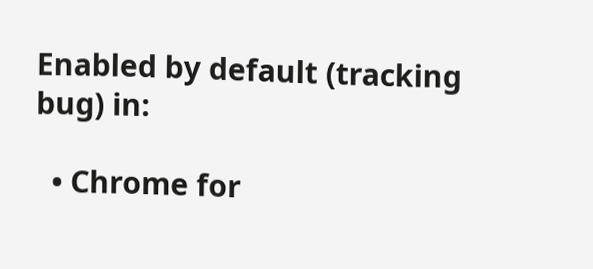Enabled by default (tracking bug) in:

  • Chrome for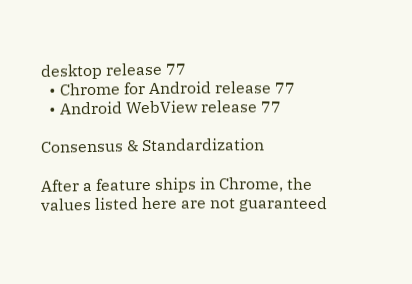desktop release 77
  • Chrome for Android release 77
  • Android WebView release 77

Consensus & Standardization

After a feature ships in Chrome, the values listed here are not guaranteed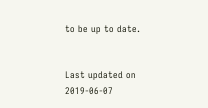to be up to date.


Last updated on 2019-06-07